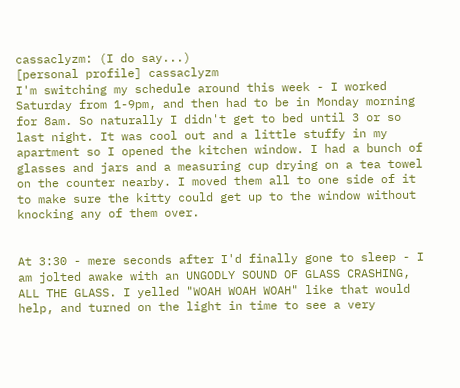cassaclyzm: (I do say...)
[personal profile] cassaclyzm
I'm switching my schedule around this week - I worked Saturday from 1-9pm, and then had to be in Monday morning for 8am. So naturally I didn't get to bed until 3 or so last night. It was cool out and a little stuffy in my apartment so I opened the kitchen window. I had a bunch of glasses and jars and a measuring cup drying on a tea towel on the counter nearby. I moved them all to one side of it to make sure the kitty could get up to the window without knocking any of them over.


At 3:30 - mere seconds after I'd finally gone to sleep - I am jolted awake with an UNGODLY SOUND OF GLASS CRASHING, ALL THE GLASS. I yelled "WOAH WOAH WOAH" like that would help, and turned on the light in time to see a very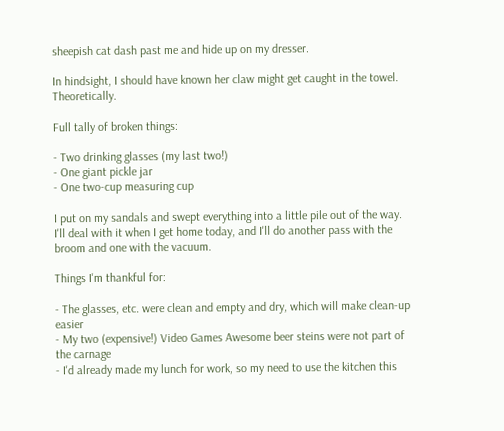sheepish cat dash past me and hide up on my dresser.

In hindsight, I should have known her claw might get caught in the towel. Theoretically.

Full tally of broken things:

- Two drinking glasses (my last two!)
- One giant pickle jar
- One two-cup measuring cup

I put on my sandals and swept everything into a little pile out of the way. I'll deal with it when I get home today, and I'll do another pass with the broom and one with the vacuum.

Things I'm thankful for:

- The glasses, etc. were clean and empty and dry, which will make clean-up easier
- My two (expensive!) Video Games Awesome beer steins were not part of the carnage
- I'd already made my lunch for work, so my need to use the kitchen this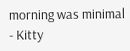morning was minimal
- Kitty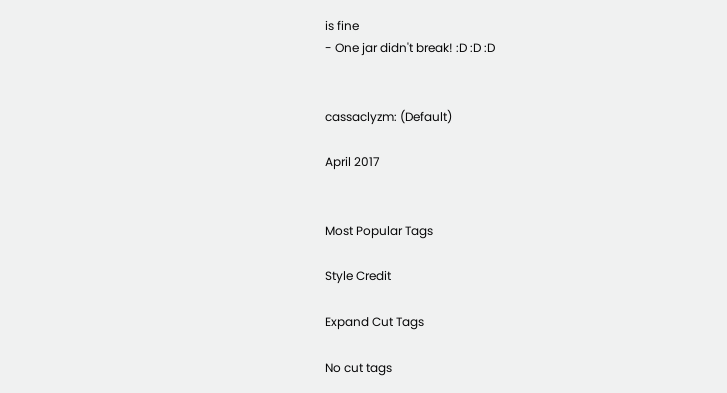is fine
- One jar didn't break! :D :D :D


cassaclyzm: (Default)

April 2017


Most Popular Tags

Style Credit

Expand Cut Tags

No cut tags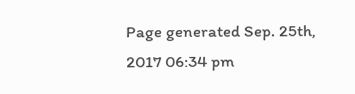Page generated Sep. 25th, 2017 06:34 pm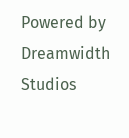Powered by Dreamwidth Studios